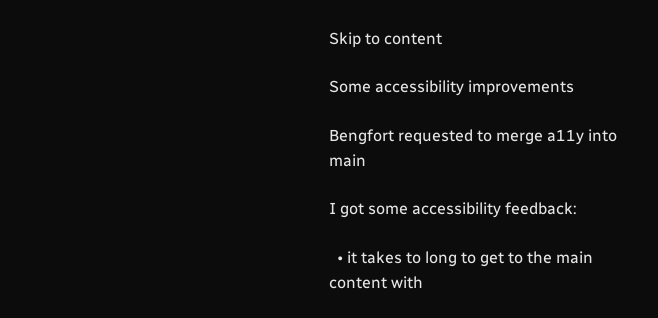Skip to content

Some accessibility improvements

Bengfort requested to merge a11y into main

I got some accessibility feedback:

  • it takes to long to get to the main content with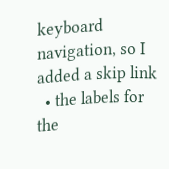keyboard navigation, so I added a skip link
  • the labels for the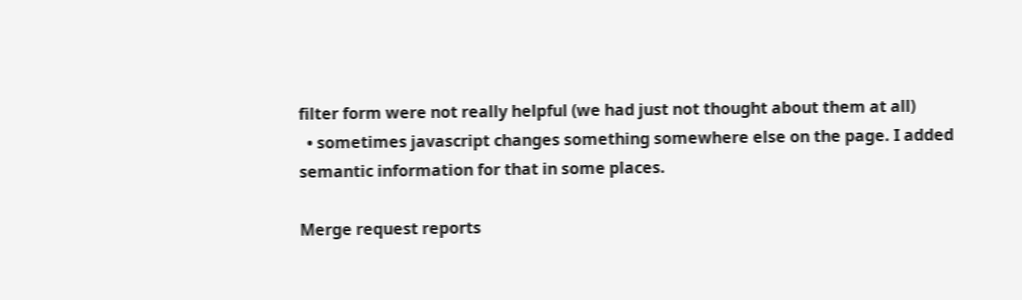filter form were not really helpful (we had just not thought about them at all)
  • sometimes javascript changes something somewhere else on the page. I added semantic information for that in some places.

Merge request reports